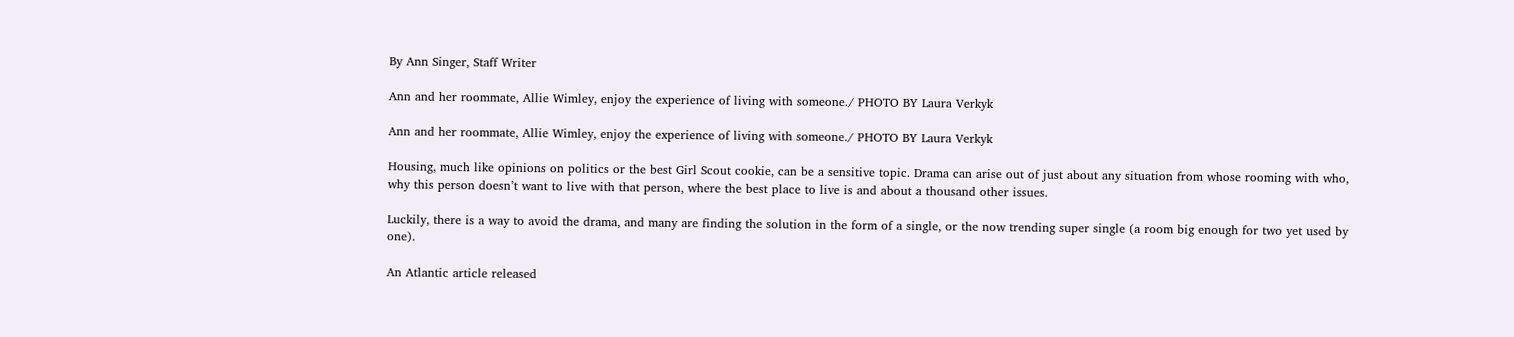By Ann Singer, Staff Writer

Ann and her roommate, Allie Wimley, enjoy the experience of living with someone./ PHOTO BY Laura Verkyk

Ann and her roommate, Allie Wimley, enjoy the experience of living with someone./ PHOTO BY Laura Verkyk

Housing, much like opinions on politics or the best Girl Scout cookie, can be a sensitive topic. Drama can arise out of just about any situation from whose rooming with who, why this person doesn’t want to live with that person, where the best place to live is and about a thousand other issues.

Luckily, there is a way to avoid the drama, and many are finding the solution in the form of a single, or the now trending super single (a room big enough for two yet used by one).

An Atlantic article released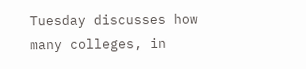Tuesday discusses how many colleges, in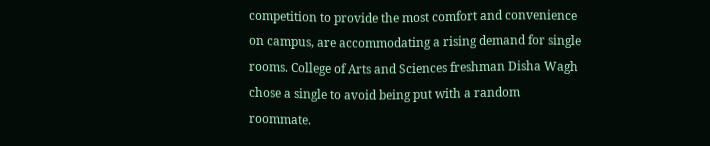competition to provide the most comfort and convenience on campus, are accommodating a rising demand for single rooms. College of Arts and Sciences freshman Disha Wagh chose a single to avoid being put with a random roommate.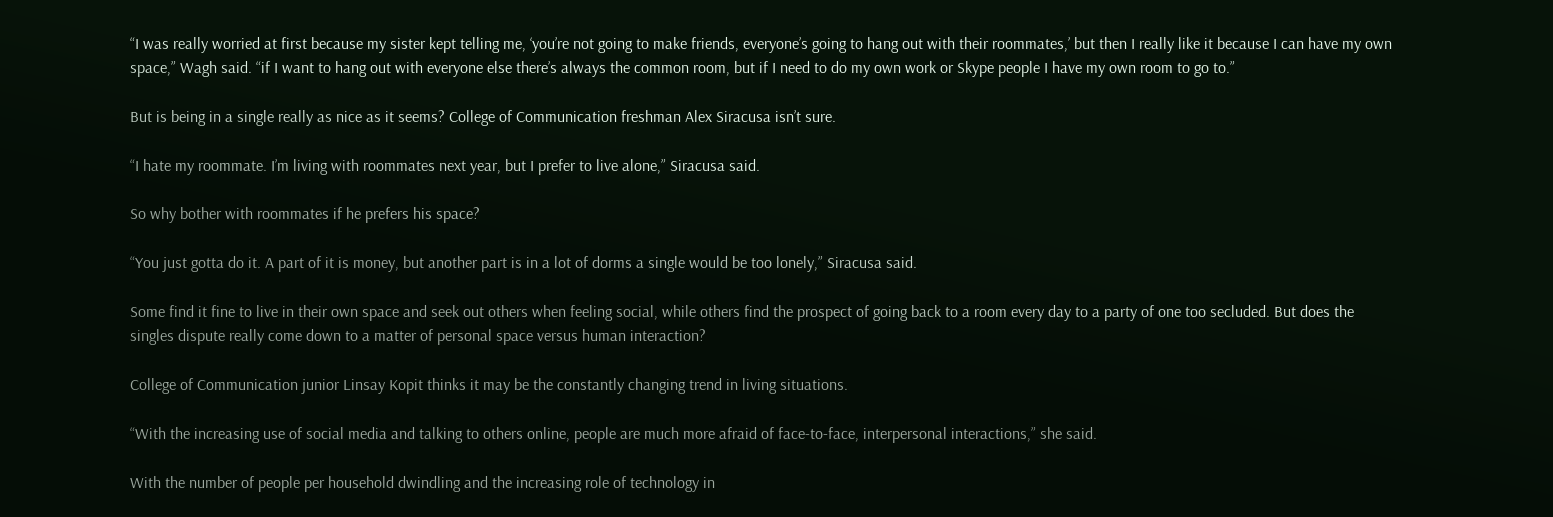“I was really worried at first because my sister kept telling me, ‘you’re not going to make friends, everyone’s going to hang out with their roommates,’ but then I really like it because I can have my own space,” Wagh said. “if I want to hang out with everyone else there’s always the common room, but if I need to do my own work or Skype people I have my own room to go to.”

But is being in a single really as nice as it seems? College of Communication freshman Alex Siracusa isn’t sure.

“I hate my roommate. I’m living with roommates next year, but I prefer to live alone,” Siracusa said.

So why bother with roommates if he prefers his space?

“You just gotta do it. A part of it is money, but another part is in a lot of dorms a single would be too lonely,” Siracusa said.

Some find it fine to live in their own space and seek out others when feeling social, while others find the prospect of going back to a room every day to a party of one too secluded. But does the singles dispute really come down to a matter of personal space versus human interaction?

College of Communication junior Linsay Kopit thinks it may be the constantly changing trend in living situations.

“With the increasing use of social media and talking to others online, people are much more afraid of face-to-face, interpersonal interactions,” she said.

With the number of people per household dwindling and the increasing role of technology in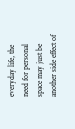everyday life, the need for personal space may just be another side effect of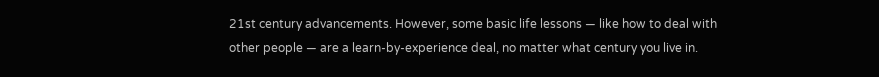21st century advancements. However, some basic life lessons — like how to deal with other people — are a learn-by-experience deal, no matter what century you live in.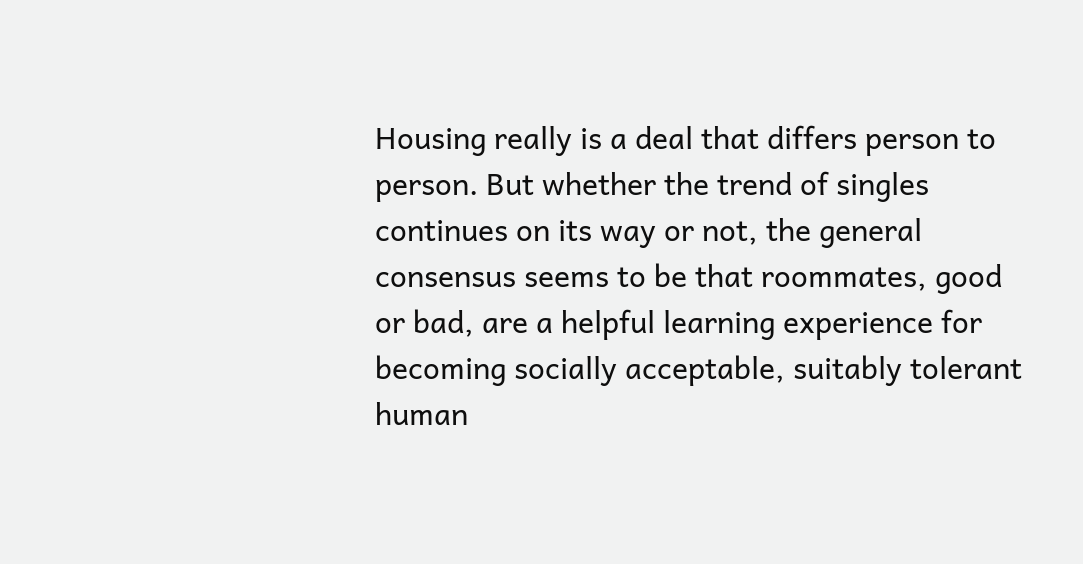Housing really is a deal that differs person to person. But whether the trend of singles continues on its way or not, the general consensus seems to be that roommates, good or bad, are a helpful learning experience for becoming socially acceptable, suitably tolerant human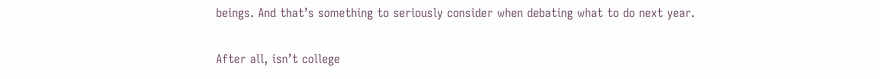beings. And that’s something to seriously consider when debating what to do next year.

After all, isn’t college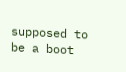supposed to be a boot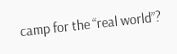camp for the “real world”?